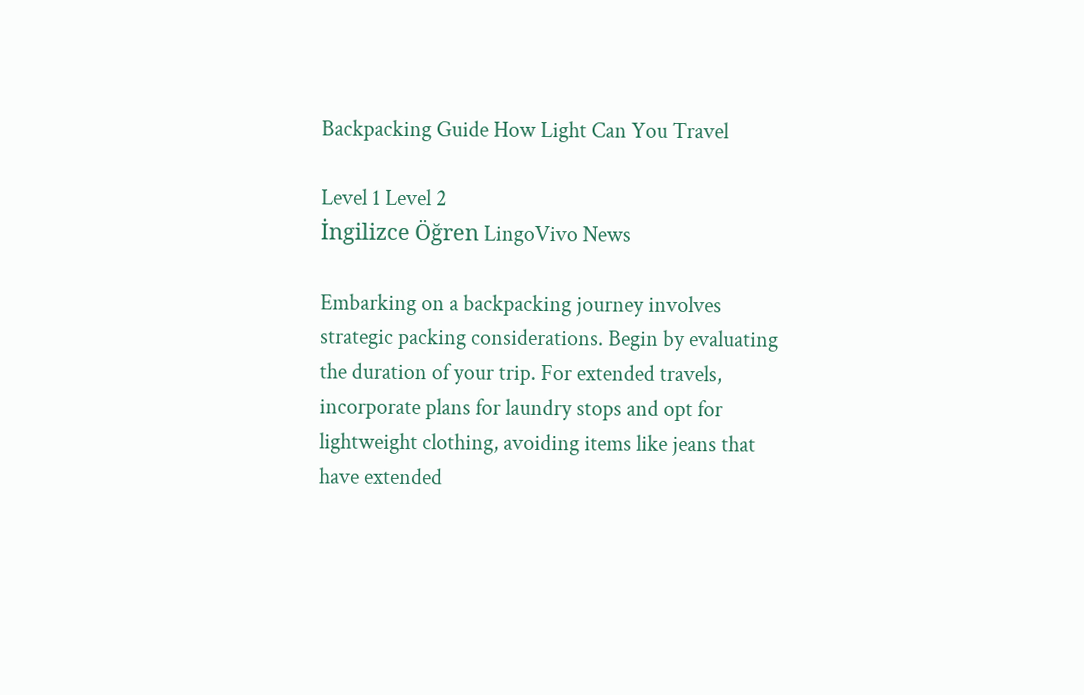Backpacking Guide How Light Can You Travel

Level 1 Level 2
İngilizce Öğren LingoVivo News

Embarking on a backpacking journey involves strategic packing considerations. Begin by evaluating the duration of your trip. For extended travels, incorporate plans for laundry stops and opt for lightweight clothing, avoiding items like jeans that have extended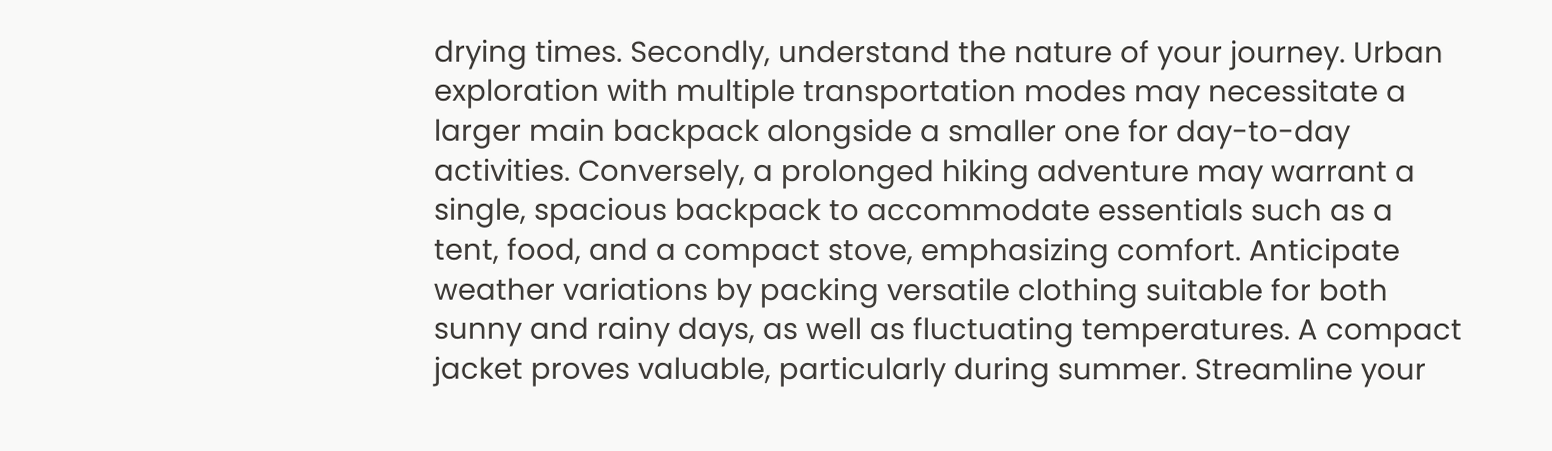drying times. Secondly, understand the nature of your journey. Urban exploration with multiple transportation modes may necessitate a larger main backpack alongside a smaller one for day-to-day activities. Conversely, a prolonged hiking adventure may warrant a single, spacious backpack to accommodate essentials such as a tent, food, and a compact stove, emphasizing comfort. Anticipate weather variations by packing versatile clothing suitable for both sunny and rainy days, as well as fluctuating temperatures. A compact jacket proves valuable, particularly during summer. Streamline your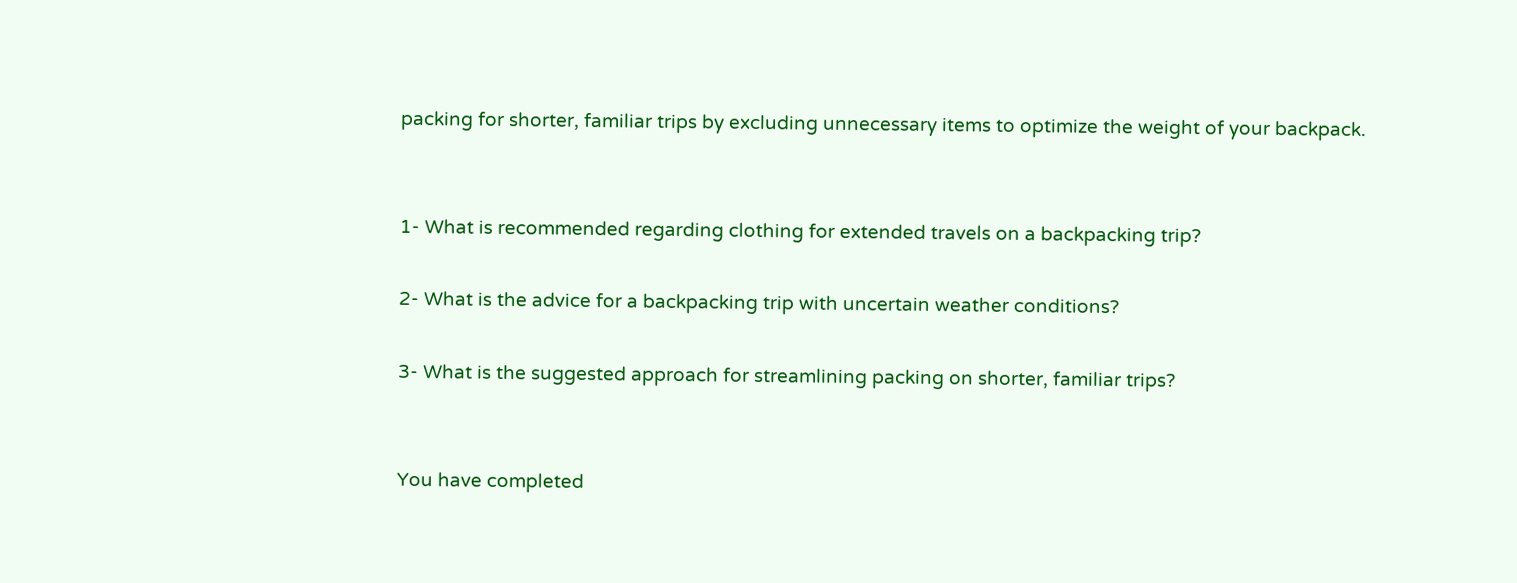packing for shorter, familiar trips by excluding unnecessary items to optimize the weight of your backpack.


1- What is recommended regarding clothing for extended travels on a backpacking trip?

2- What is the advice for a backpacking trip with uncertain weather conditions?

3- What is the suggested approach for streamlining packing on shorter, familiar trips?


You have completed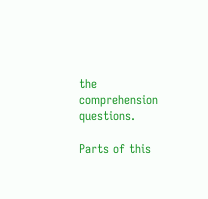the comprehension questions.

Parts of this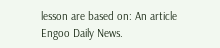lesson are based on: An article Engoo Daily News.